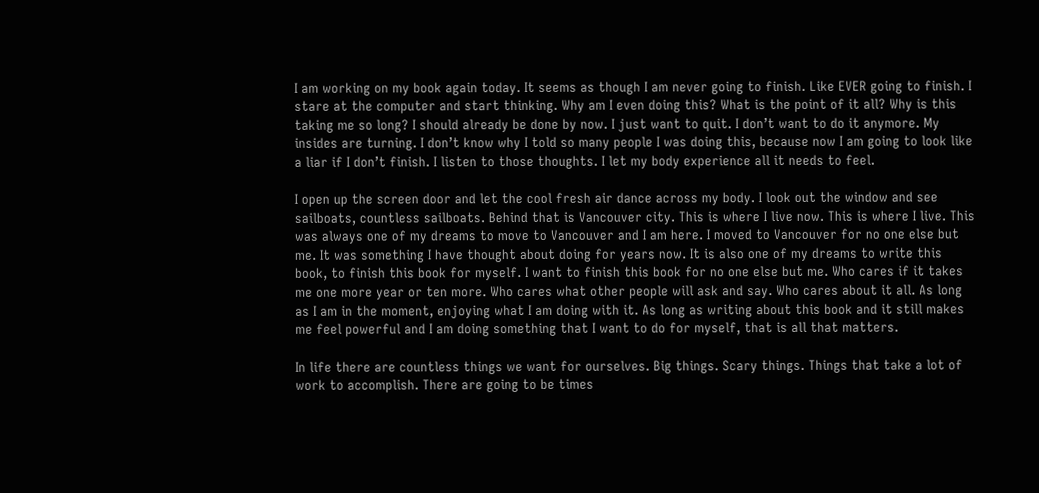I am working on my book again today. It seems as though I am never going to finish. Like EVER going to finish. I stare at the computer and start thinking. Why am I even doing this? What is the point of it all? Why is this taking me so long? I should already be done by now. I just want to quit. I don’t want to do it anymore. My insides are turning. I don’t know why I told so many people I was doing this, because now I am going to look like a liar if I don’t finish. I listen to those thoughts. I let my body experience all it needs to feel.

I open up the screen door and let the cool fresh air dance across my body. I look out the window and see sailboats, countless sailboats. Behind that is Vancouver city. This is where I live now. This is where I live. This was always one of my dreams to move to Vancouver and I am here. I moved to Vancouver for no one else but me. It was something I have thought about doing for years now. It is also one of my dreams to write this book, to finish this book for myself. I want to finish this book for no one else but me. Who cares if it takes me one more year or ten more. Who cares what other people will ask and say. Who cares about it all. As long as I am in the moment, enjoying what I am doing with it. As long as writing about this book and it still makes me feel powerful and I am doing something that I want to do for myself, that is all that matters.

In life there are countless things we want for ourselves. Big things. Scary things. Things that take a lot of work to accomplish. There are going to be times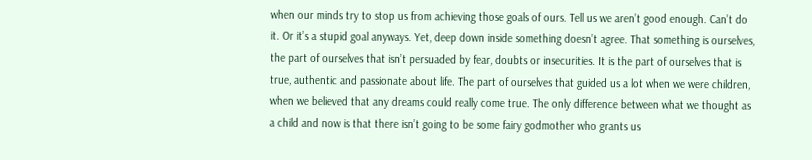when our minds try to stop us from achieving those goals of ours. Tell us we aren’t good enough. Can’t do it. Or it’s a stupid goal anyways. Yet, deep down inside something doesn’t agree. That something is ourselves, the part of ourselves that isn’t persuaded by fear, doubts or insecurities. It is the part of ourselves that is true, authentic and passionate about life. The part of ourselves that guided us a lot when we were children, when we believed that any dreams could really come true. The only difference between what we thought as a child and now is that there isn’t going to be some fairy godmother who grants us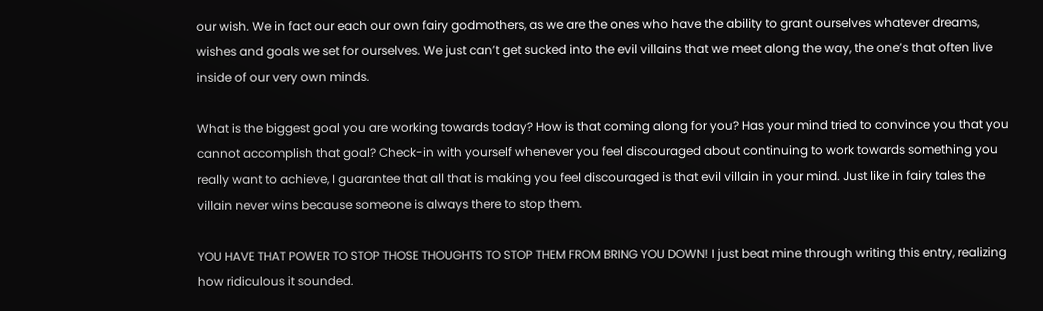our wish. We in fact our each our own fairy godmothers, as we are the ones who have the ability to grant ourselves whatever dreams, wishes and goals we set for ourselves. We just can’t get sucked into the evil villains that we meet along the way, the one’s that often live inside of our very own minds.

What is the biggest goal you are working towards today? How is that coming along for you? Has your mind tried to convince you that you cannot accomplish that goal? Check-in with yourself whenever you feel discouraged about continuing to work towards something you really want to achieve, I guarantee that all that is making you feel discouraged is that evil villain in your mind. Just like in fairy tales the villain never wins because someone is always there to stop them.

YOU HAVE THAT POWER TO STOP THOSE THOUGHTS TO STOP THEM FROM BRING YOU DOWN! I just beat mine through writing this entry, realizing how ridiculous it sounded.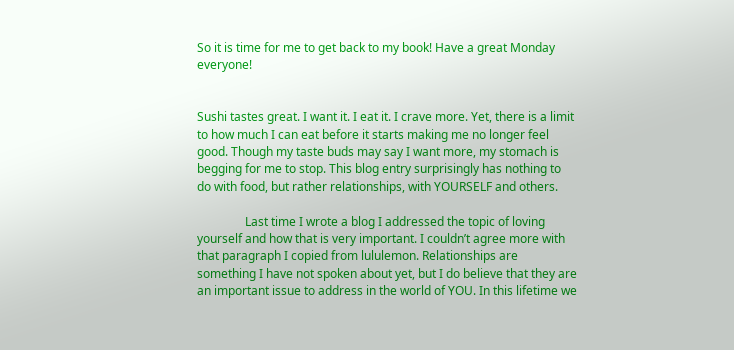So it is time for me to get back to my book! Have a great Monday everyone!


Sushi tastes great. I want it. I eat it. I crave more. Yet, there is a limit to how much I can eat before it starts making me no longer feel good. Though my taste buds may say I want more, my stomach is begging for me to stop. This blog entry surprisingly has nothing to do with food, but rather relationships, with YOURSELF and others.

                Last time I wrote a blog I addressed the topic of loving yourself and how that is very important. I couldn’t agree more with that paragraph I copied from lululemon. Relationships are something I have not spoken about yet, but I do believe that they are an important issue to address in the world of YOU. In this lifetime we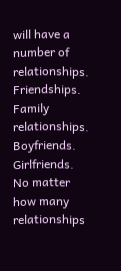will have a number of relationships. Friendships. Family relationships. Boyfriends. Girlfriends. No matter how many relationships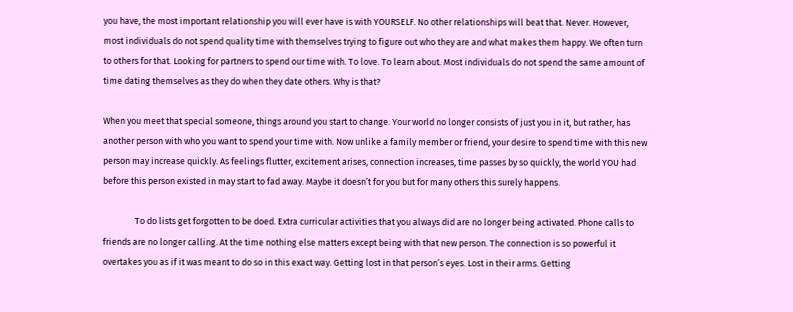you have, the most important relationship you will ever have is with YOURSELF. No other relationships will beat that. Never. However, most individuals do not spend quality time with themselves trying to figure out who they are and what makes them happy. We often turn to others for that. Looking for partners to spend our time with. To love. To learn about. Most individuals do not spend the same amount of time dating themselves as they do when they date others. Why is that?

When you meet that special someone, things around you start to change. Your world no longer consists of just you in it, but rather, has another person with who you want to spend your time with. Now unlike a family member or friend, your desire to spend time with this new person may increase quickly. As feelings flutter, excitement arises, connection increases, time passes by so quickly, the world YOU had before this person existed in may start to fad away. Maybe it doesn’t for you but for many others this surely happens.

                To do lists get forgotten to be doed. Extra curricular activities that you always did are no longer being activated. Phone calls to friends are no longer calling. At the time nothing else matters except being with that new person. The connection is so powerful it overtakes you as if it was meant to do so in this exact way. Getting lost in that person’s eyes. Lost in their arms. Getting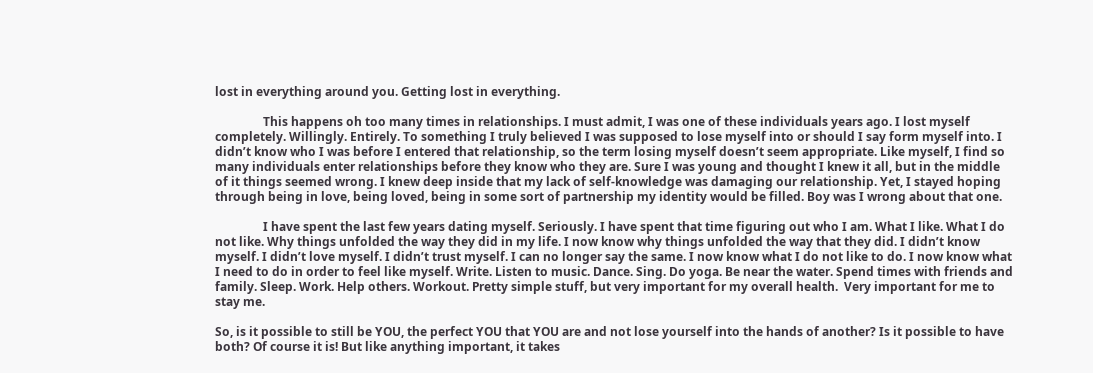lost in everything around you. Getting lost in everything.

                This happens oh too many times in relationships. I must admit, I was one of these individuals years ago. I lost myself completely. Willingly. Entirely. To something I truly believed I was supposed to lose myself into or should I say form myself into. I didn’t know who I was before I entered that relationship, so the term losing myself doesn’t seem appropriate. Like myself, I find so many individuals enter relationships before they know who they are. Sure I was young and thought I knew it all, but in the middle of it things seemed wrong. I knew deep inside that my lack of self-knowledge was damaging our relationship. Yet, I stayed hoping through being in love, being loved, being in some sort of partnership my identity would be filled. Boy was I wrong about that one.

                I have spent the last few years dating myself. Seriously. I have spent that time figuring out who I am. What I like. What I do not like. Why things unfolded the way they did in my life. I now know why things unfolded the way that they did. I didn’t know myself. I didn’t love myself. I didn’t trust myself. I can no longer say the same. I now know what I do not like to do. I now know what I need to do in order to feel like myself. Write. Listen to music. Dance. Sing. Do yoga. Be near the water. Spend times with friends and family. Sleep. Work. Help others. Workout. Pretty simple stuff, but very important for my overall health.  Very important for me to stay me.

So, is it possible to still be YOU, the perfect YOU that YOU are and not lose yourself into the hands of another? Is it possible to have both? Of course it is! But like anything important, it takes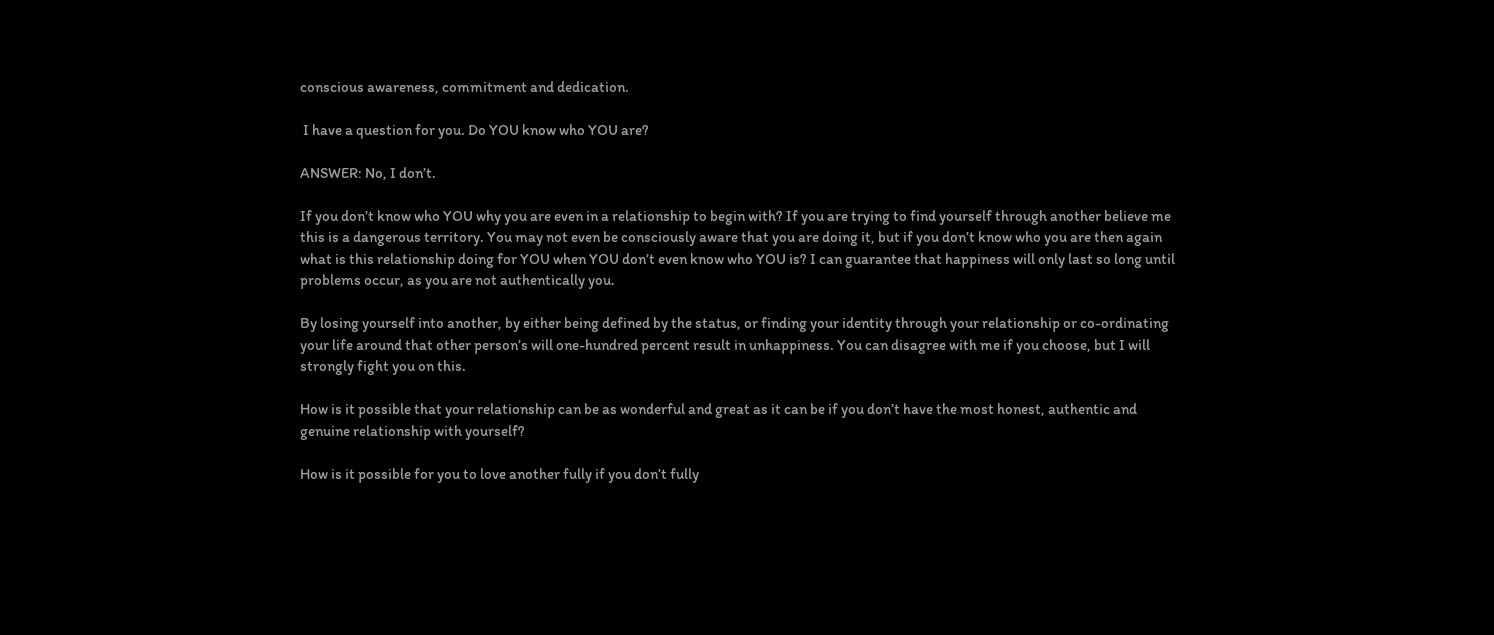conscious awareness, commitment and dedication.

 I have a question for you. Do YOU know who YOU are?

ANSWER: No, I don’t.

If you don’t know who YOU why you are even in a relationship to begin with? If you are trying to find yourself through another believe me this is a dangerous territory. You may not even be consciously aware that you are doing it, but if you don’t know who you are then again what is this relationship doing for YOU when YOU don’t even know who YOU is? I can guarantee that happiness will only last so long until problems occur, as you are not authentically you.

By losing yourself into another, by either being defined by the status, or finding your identity through your relationship or co-ordinating your life around that other person’s will one-hundred percent result in unhappiness. You can disagree with me if you choose, but I will strongly fight you on this.

How is it possible that your relationship can be as wonderful and great as it can be if you don’t have the most honest, authentic and genuine relationship with yourself?

How is it possible for you to love another fully if you don’t fully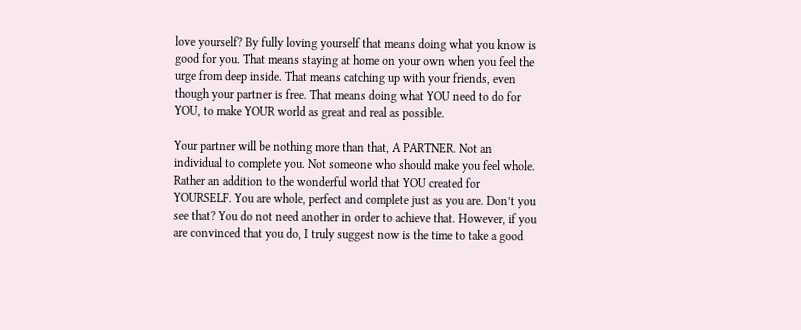love yourself? By fully loving yourself that means doing what you know is good for you. That means staying at home on your own when you feel the urge from deep inside. That means catching up with your friends, even though your partner is free. That means doing what YOU need to do for YOU, to make YOUR world as great and real as possible.

Your partner will be nothing more than that, A PARTNER. Not an individual to complete you. Not someone who should make you feel whole. Rather an addition to the wonderful world that YOU created for YOURSELF. You are whole, perfect and complete just as you are. Don’t you see that? You do not need another in order to achieve that. However, if you are convinced that you do, I truly suggest now is the time to take a good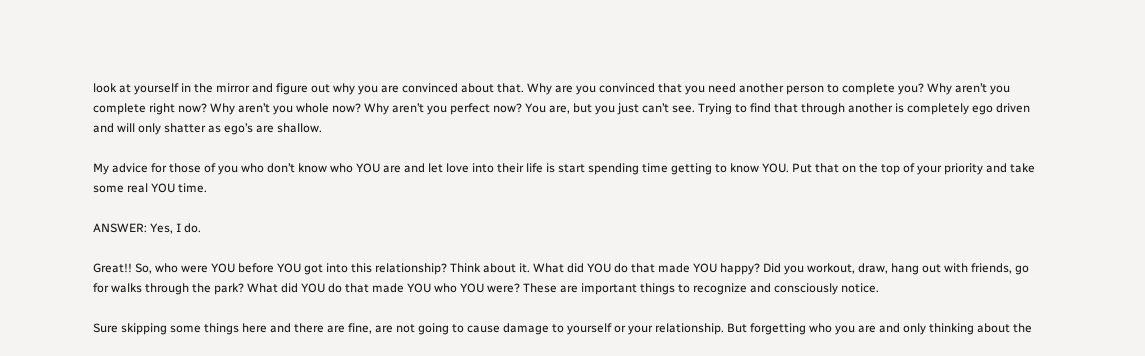look at yourself in the mirror and figure out why you are convinced about that. Why are you convinced that you need another person to complete you? Why aren’t you complete right now? Why aren’t you whole now? Why aren’t you perfect now? You are, but you just can’t see. Trying to find that through another is completely ego driven and will only shatter as ego’s are shallow.

My advice for those of you who don’t know who YOU are and let love into their life is start spending time getting to know YOU. Put that on the top of your priority and take some real YOU time.

ANSWER: Yes, I do.

Great!! So, who were YOU before YOU got into this relationship? Think about it. What did YOU do that made YOU happy? Did you workout, draw, hang out with friends, go for walks through the park? What did YOU do that made YOU who YOU were? These are important things to recognize and consciously notice.

Sure skipping some things here and there are fine, are not going to cause damage to yourself or your relationship. But forgetting who you are and only thinking about the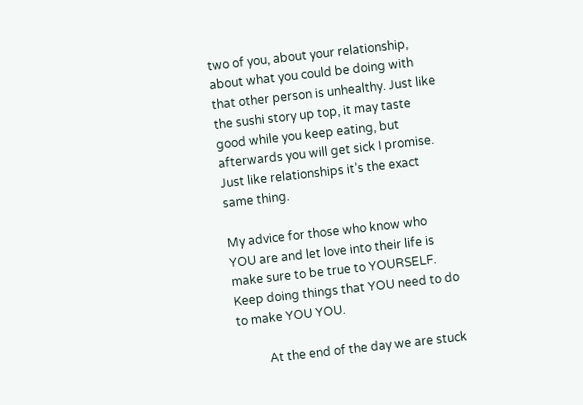two of you, about your relationship, about what you could be doing with that other person is unhealthy. Just like the sushi story up top, it may taste good while you keep eating, but afterwards you will get sick I promise. Just like relationships it’s the exact same thing.

My advice for those who know who YOU are and let love into their life is make sure to be true to YOURSELF. Keep doing things that YOU need to do to make YOU YOU.

          At the end of the day we are stuck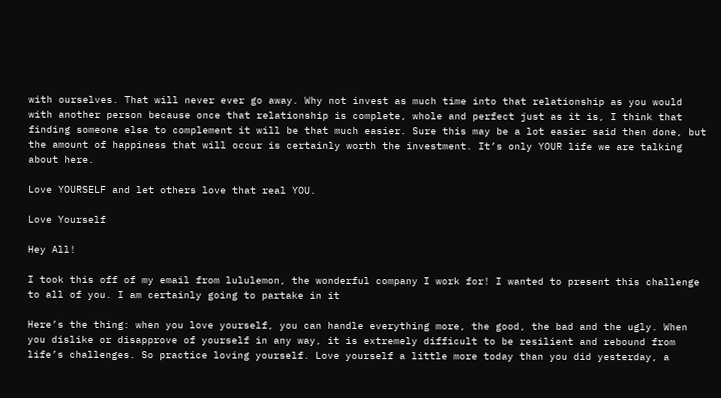with ourselves. That will never ever go away. Why not invest as much time into that relationship as you would with another person because once that relationship is complete, whole and perfect just as it is, I think that finding someone else to complement it will be that much easier. Sure this may be a lot easier said then done, but the amount of happiness that will occur is certainly worth the investment. It’s only YOUR life we are talking about here.

Love YOURSELF and let others love that real YOU.

Love Yourself

Hey All!

I took this off of my email from lululemon, the wonderful company I work for! I wanted to present this challenge to all of you. I am certainly going to partake in it

Here’s the thing: when you love yourself, you can handle everything more, the good, the bad and the ugly. When you dislike or disapprove of yourself in any way, it is extremely difficult to be resilient and rebound from life’s challenges. So practice loving yourself. Love yourself a little more today than you did yesterday, a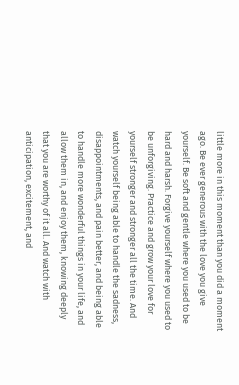little more in this moment than you did a moment ago. Be ever generous with the love you give yourself. Be soft and gentle where you used to be hard and harsh. Forgive yourself where you used to be unforgiving. Practice and grow your love for yourself stronger and stronger all the time. And watch yourself being able to handle the sadness, disappointments, and pain better, and being able to handle more wonderful things in your life, and allow them in, and enjoy them, knowing deeply that you are worthy of it all. And watch with anticipation, excitement, and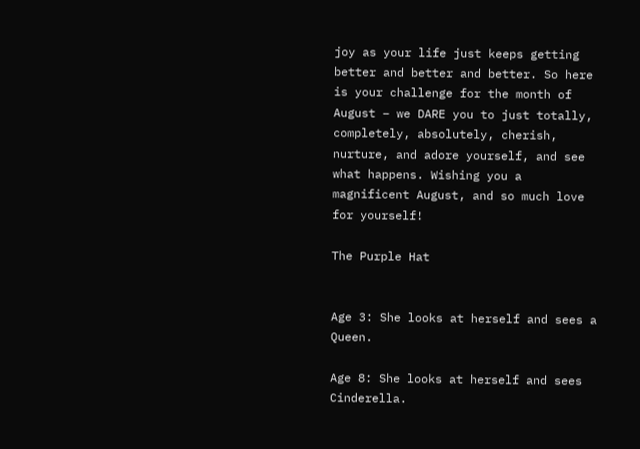joy as your life just keeps getting better and better and better. So here is your challenge for the month of August – we DARE you to just totally, completely, absolutely, cherish, nurture, and adore yourself, and see what happens. Wishing you a magnificent August, and so much love for yourself!

The Purple Hat


Age 3: She looks at herself and sees a Queen.

Age 8: She looks at herself and sees Cinderella.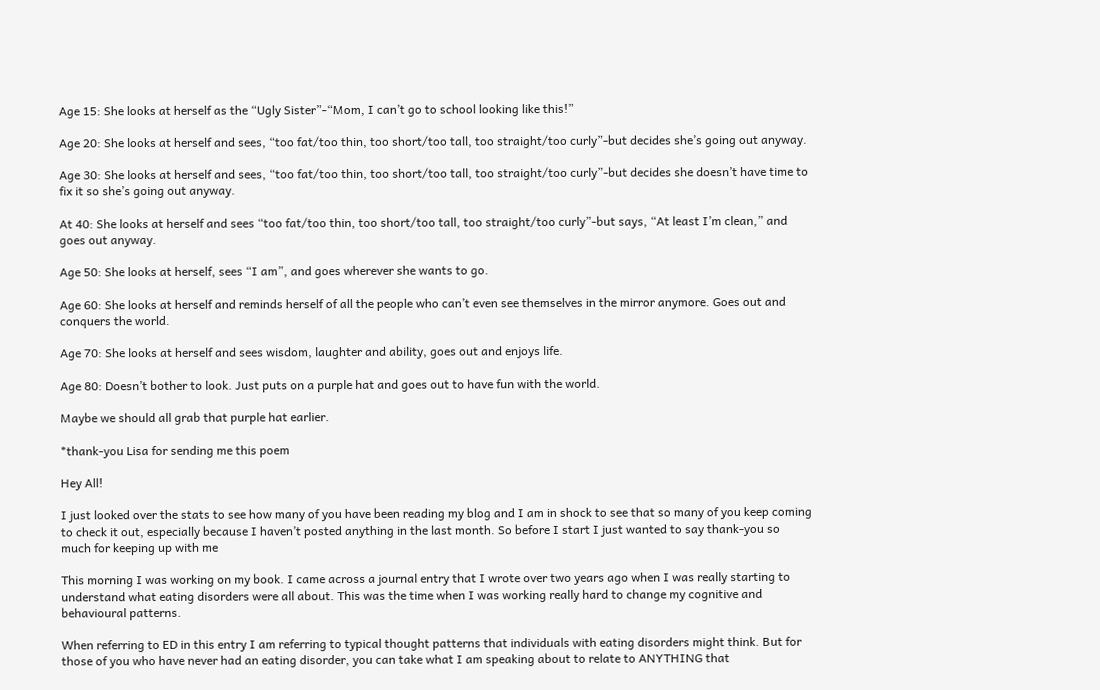Age 15: She looks at herself as the “Ugly Sister”-“Mom, I can’t go to school looking like this!”

Age 20: She looks at herself and sees, “too fat/too thin, too short/too tall, too straight/too curly”-but decides she’s going out anyway.

Age 30: She looks at herself and sees, “too fat/too thin, too short/too tall, too straight/too curly”-but decides she doesn’t have time to fix it so she’s going out anyway.

At 40: She looks at herself and sees “too fat/too thin, too short/too tall, too straight/too curly”-but says, “At least I’m clean,” and goes out anyway.

Age 50: She looks at herself, sees “I am”, and goes wherever she wants to go.

Age 60: She looks at herself and reminds herself of all the people who can’t even see themselves in the mirror anymore. Goes out and conquers the world.

Age 70: She looks at herself and sees wisdom, laughter and ability, goes out and enjoys life.

Age 80: Doesn’t bother to look. Just puts on a purple hat and goes out to have fun with the world.

Maybe we should all grab that purple hat earlier.

*thank-you Lisa for sending me this poem

Hey All!

I just looked over the stats to see how many of you have been reading my blog and I am in shock to see that so many of you keep coming to check it out, especially because I haven’t posted anything in the last month. So before I start I just wanted to say thank-you so much for keeping up with me

This morning I was working on my book. I came across a journal entry that I wrote over two years ago when I was really starting to understand what eating disorders were all about. This was the time when I was working really hard to change my cognitive and behavioural patterns.

When referring to ED in this entry I am referring to typical thought patterns that individuals with eating disorders might think. But for those of you who have never had an eating disorder, you can take what I am speaking about to relate to ANYTHING that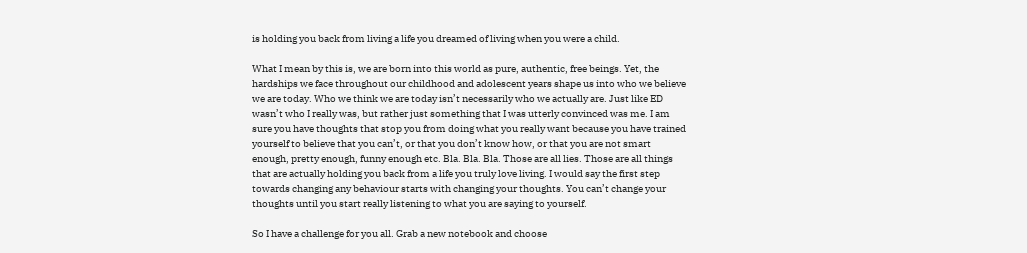is holding you back from living a life you dreamed of living when you were a child.

What I mean by this is, we are born into this world as pure, authentic, free beings. Yet, the hardships we face throughout our childhood and adolescent years shape us into who we believe we are today. Who we think we are today isn’t necessarily who we actually are. Just like ED wasn’t who I really was, but rather just something that I was utterly convinced was me. I am sure you have thoughts that stop you from doing what you really want because you have trained yourself to believe that you can’t, or that you don’t know how, or that you are not smart enough, pretty enough, funny enough etc. Bla. Bla. Bla. Those are all lies. Those are all things that are actually holding you back from a life you truly love living. I would say the first step towards changing any behaviour starts with changing your thoughts. You can’t change your thoughts until you start really listening to what you are saying to yourself.

So I have a challenge for you all. Grab a new notebook and choose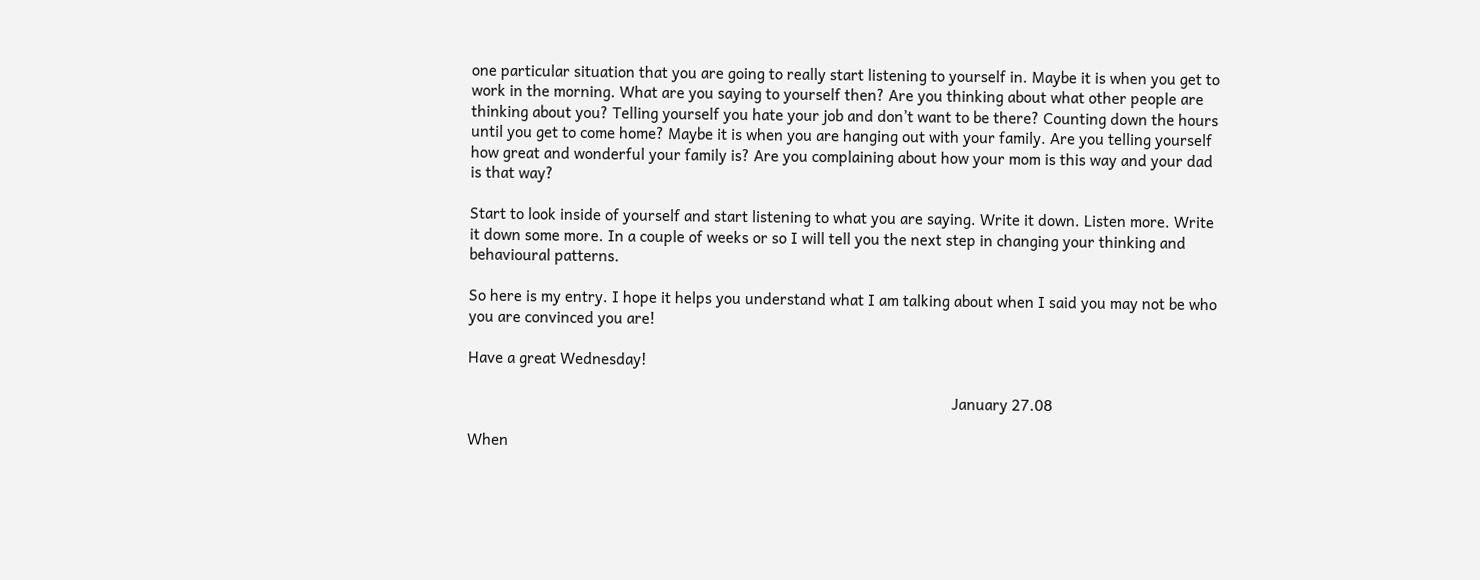one particular situation that you are going to really start listening to yourself in. Maybe it is when you get to work in the morning. What are you saying to yourself then? Are you thinking about what other people are thinking about you? Telling yourself you hate your job and don’t want to be there? Counting down the hours until you get to come home? Maybe it is when you are hanging out with your family. Are you telling yourself how great and wonderful your family is? Are you complaining about how your mom is this way and your dad is that way?

Start to look inside of yourself and start listening to what you are saying. Write it down. Listen more. Write it down some more. In a couple of weeks or so I will tell you the next step in changing your thinking and behavioural patterns.

So here is my entry. I hope it helps you understand what I am talking about when I said you may not be who you are convinced you are!

Have a great Wednesday!

                                                                                                                         January 27.08

When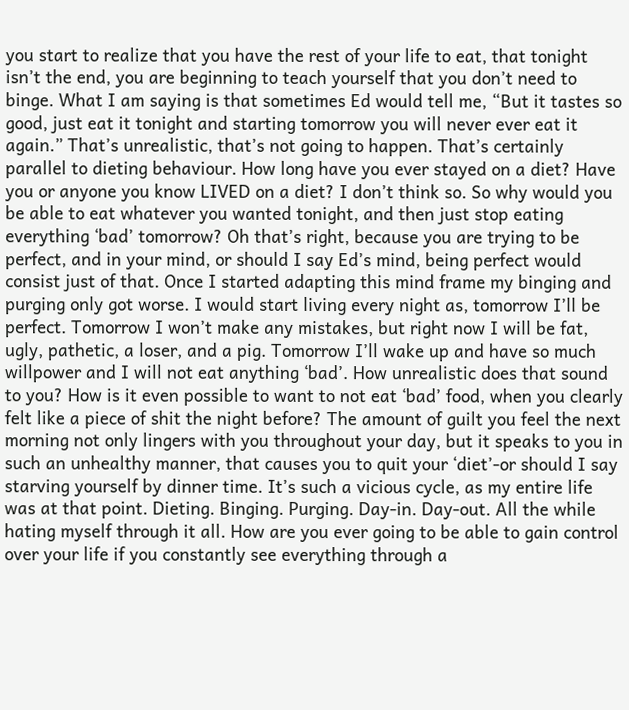you start to realize that you have the rest of your life to eat, that tonight isn’t the end, you are beginning to teach yourself that you don’t need to binge. What I am saying is that sometimes Ed would tell me, “But it tastes so good, just eat it tonight and starting tomorrow you will never ever eat it again.” That’s unrealistic, that’s not going to happen. That’s certainly parallel to dieting behaviour. How long have you ever stayed on a diet? Have you or anyone you know LIVED on a diet? I don’t think so. So why would you be able to eat whatever you wanted tonight, and then just stop eating everything ‘bad’ tomorrow? Oh that’s right, because you are trying to be perfect, and in your mind, or should I say Ed’s mind, being perfect would consist just of that. Once I started adapting this mind frame my binging and purging only got worse. I would start living every night as, tomorrow I’ll be perfect. Tomorrow I won’t make any mistakes, but right now I will be fat, ugly, pathetic, a loser, and a pig. Tomorrow I’ll wake up and have so much willpower and I will not eat anything ‘bad’. How unrealistic does that sound to you? How is it even possible to want to not eat ‘bad’ food, when you clearly felt like a piece of shit the night before? The amount of guilt you feel the next morning not only lingers with you throughout your day, but it speaks to you in such an unhealthy manner, that causes you to quit your ‘diet’-or should I say starving yourself by dinner time. It’s such a vicious cycle, as my entire life was at that point. Dieting. Binging. Purging. Day-in. Day-out. All the while hating myself through it all. How are you ever going to be able to gain control over your life if you constantly see everything through a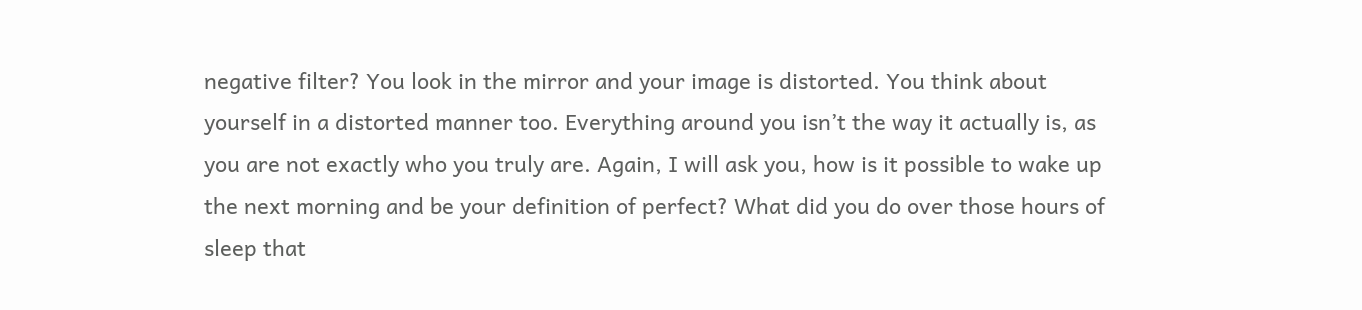negative filter? You look in the mirror and your image is distorted. You think about yourself in a distorted manner too. Everything around you isn’t the way it actually is, as you are not exactly who you truly are. Again, I will ask you, how is it possible to wake up the next morning and be your definition of perfect? What did you do over those hours of sleep that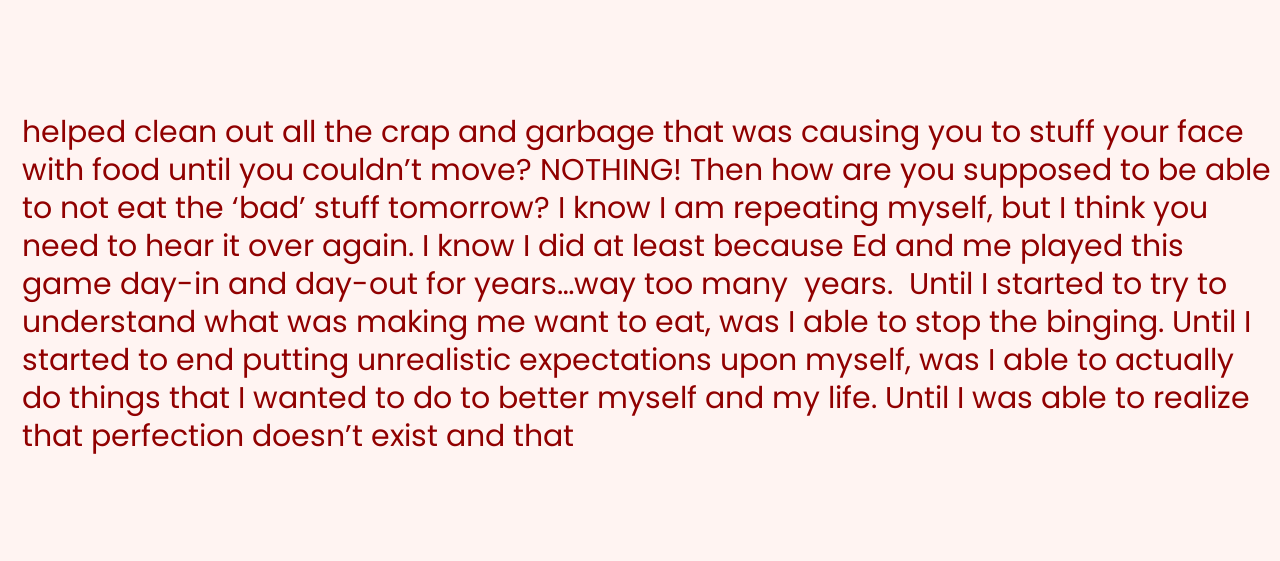helped clean out all the crap and garbage that was causing you to stuff your face with food until you couldn’t move? NOTHING! Then how are you supposed to be able to not eat the ‘bad’ stuff tomorrow? I know I am repeating myself, but I think you need to hear it over again. I know I did at least because Ed and me played this game day-in and day-out for years…way too many  years.  Until I started to try to understand what was making me want to eat, was I able to stop the binging. Until I started to end putting unrealistic expectations upon myself, was I able to actually do things that I wanted to do to better myself and my life. Until I was able to realize that perfection doesn’t exist and that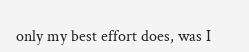only my best effort does, was I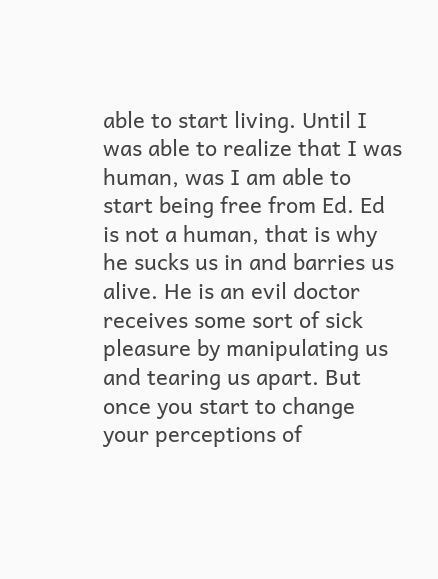able to start living. Until I was able to realize that I was human, was I am able to start being free from Ed. Ed is not a human, that is why he sucks us in and barries us alive. He is an evil doctor receives some sort of sick pleasure by manipulating us and tearing us apart. But once you start to change your perceptions of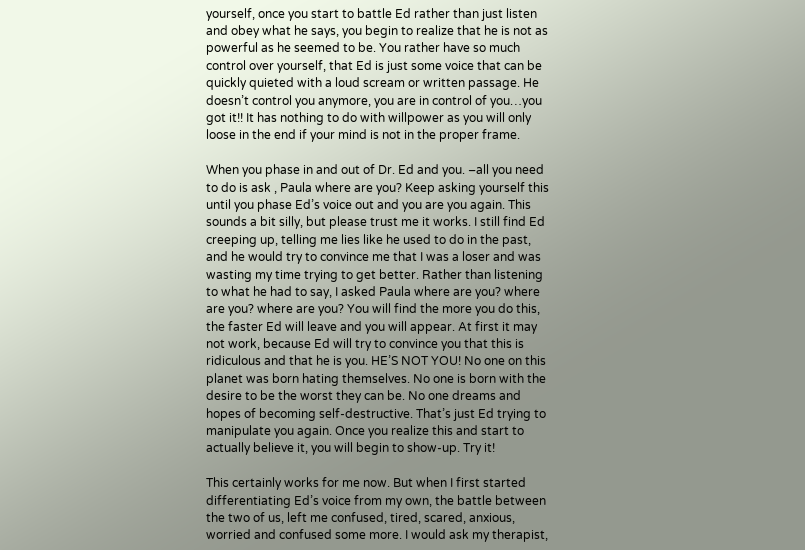yourself, once you start to battle Ed rather than just listen and obey what he says, you begin to realize that he is not as powerful as he seemed to be. You rather have so much control over yourself, that Ed is just some voice that can be quickly quieted with a loud scream or written passage. He doesn’t control you anymore, you are in control of you…you got it!! It has nothing to do with willpower as you will only loose in the end if your mind is not in the proper frame.

When you phase in and out of Dr. Ed and you. –all you need to do is ask , Paula where are you? Keep asking yourself this until you phase Ed’s voice out and you are you again. This sounds a bit silly, but please trust me it works. I still find Ed creeping up, telling me lies like he used to do in the past, and he would try to convince me that I was a loser and was wasting my time trying to get better. Rather than listening to what he had to say, I asked Paula where are you? where are you? where are you? You will find the more you do this, the faster Ed will leave and you will appear. At first it may not work, because Ed will try to convince you that this is ridiculous and that he is you. HE’S NOT YOU! No one on this planet was born hating themselves. No one is born with the desire to be the worst they can be. No one dreams and hopes of becoming self-destructive. That’s just Ed trying to manipulate you again. Once you realize this and start to actually believe it, you will begin to show-up. Try it!

This certainly works for me now. But when I first started differentiating Ed’s voice from my own, the battle between the two of us, left me confused, tired, scared, anxious, worried and confused some more. I would ask my therapist,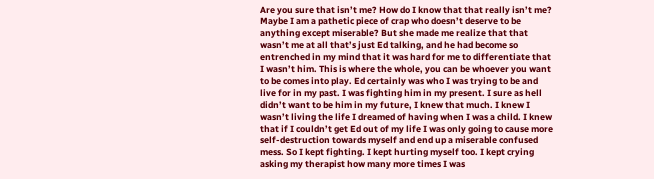Are you sure that isn’t me? How do I know that that really isn’t me? Maybe I am a pathetic piece of crap who doesn’t deserve to be anything except miserable? But she made me realize that that wasn’t me at all that’s just Ed talking, and he had become so entrenched in my mind that it was hard for me to differentiate that I wasn’t him. This is where the whole, you can be whoever you want to be comes into play. Ed certainly was who I was trying to be and live for in my past. I was fighting him in my present. I sure as hell didn’t want to be him in my future, I knew that much. I knew I wasn’t living the life I dreamed of having when I was a child. I knew that if I couldn’t get Ed out of my life I was only going to cause more self-destruction towards myself and end up a miserable confused mess. So I kept fighting. I kept hurting myself too. I kept crying asking my therapist how many more times I was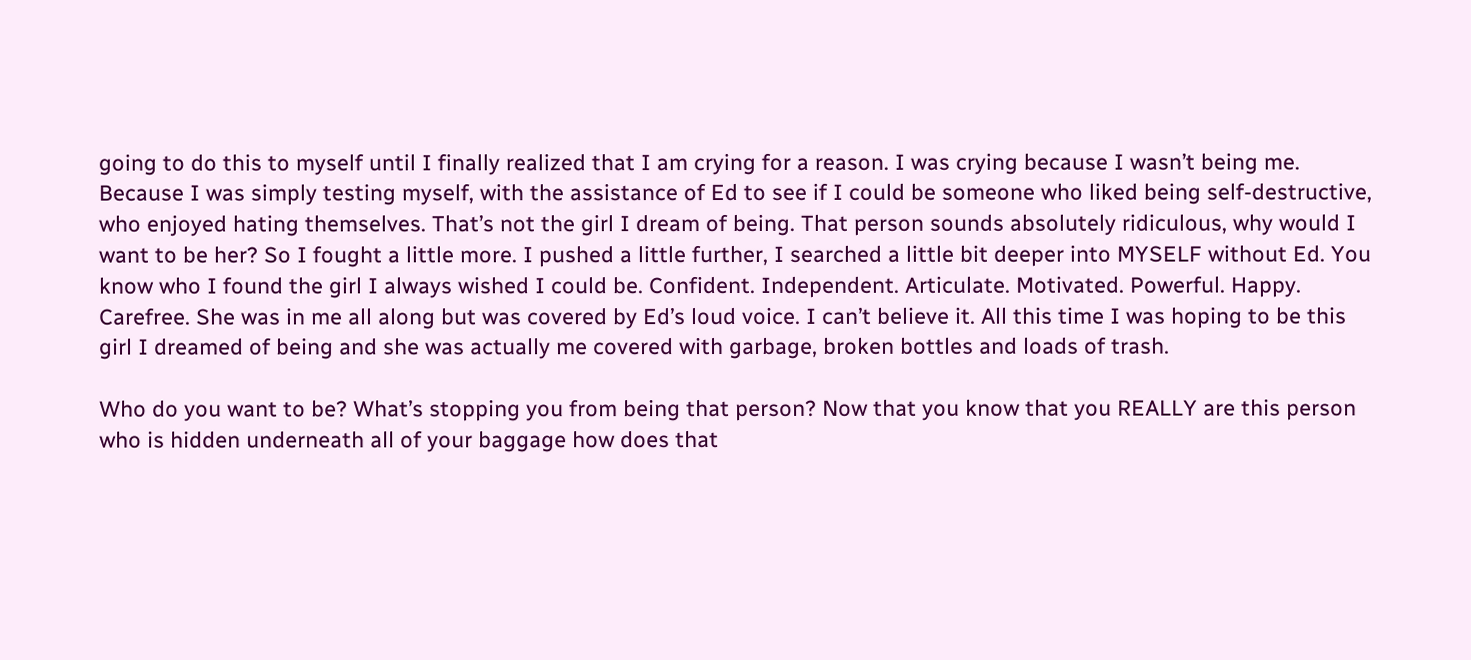going to do this to myself until I finally realized that I am crying for a reason. I was crying because I wasn’t being me. Because I was simply testing myself, with the assistance of Ed to see if I could be someone who liked being self-destructive, who enjoyed hating themselves. That’s not the girl I dream of being. That person sounds absolutely ridiculous, why would I want to be her? So I fought a little more. I pushed a little further, I searched a little bit deeper into MYSELF without Ed. You know who I found the girl I always wished I could be. Confident. Independent. Articulate. Motivated. Powerful. Happy. Carefree. She was in me all along but was covered by Ed’s loud voice. I can’t believe it. All this time I was hoping to be this girl I dreamed of being and she was actually me covered with garbage, broken bottles and loads of trash.

Who do you want to be? What’s stopping you from being that person? Now that you know that you REALLY are this person who is hidden underneath all of your baggage how does that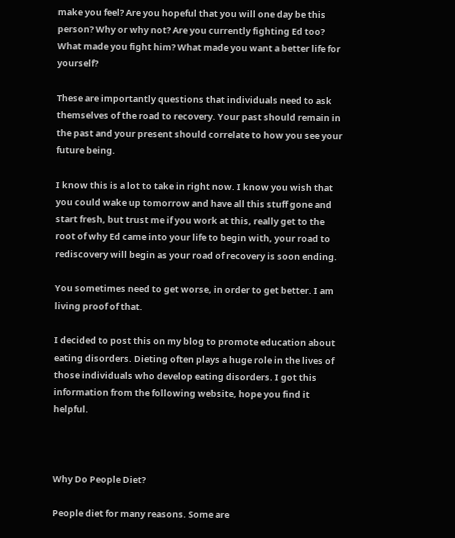make you feel? Are you hopeful that you will one day be this person? Why or why not? Are you currently fighting Ed too? What made you fight him? What made you want a better life for yourself?

These are importantly questions that individuals need to ask themselves of the road to recovery. Your past should remain in the past and your present should correlate to how you see your future being.

I know this is a lot to take in right now. I know you wish that you could wake up tomorrow and have all this stuff gone and start fresh, but trust me if you work at this, really get to the root of why Ed came into your life to begin with, your road to rediscovery will begin as your road of recovery is soon ending.

You sometimes need to get worse, in order to get better. I am living proof of that.

I decided to post this on my blog to promote education about eating disorders. Dieting often plays a huge role in the lives of those individuals who develop eating disorders. I got this information from the following website, hope you find it helpful.



Why Do People Diet?

People diet for many reasons. Some are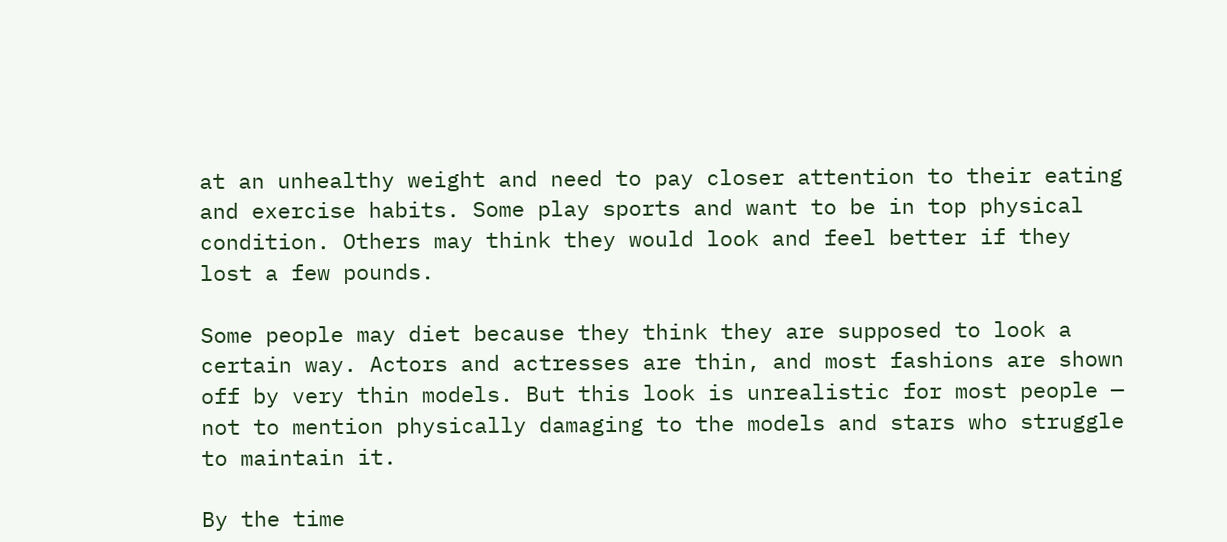at an unhealthy weight and need to pay closer attention to their eating and exercise habits. Some play sports and want to be in top physical condition. Others may think they would look and feel better if they lost a few pounds.

Some people may diet because they think they are supposed to look a certain way. Actors and actresses are thin, and most fashions are shown off by very thin models. But this look is unrealistic for most people — not to mention physically damaging to the models and stars who struggle to maintain it.

By the time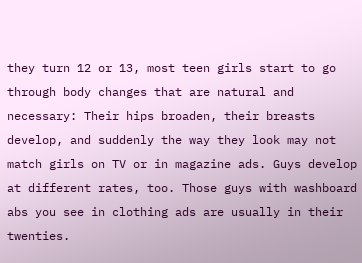they turn 12 or 13, most teen girls start to go through body changes that are natural and necessary: Their hips broaden, their breasts develop, and suddenly the way they look may not match girls on TV or in magazine ads. Guys develop at different rates, too. Those guys with washboard abs you see in clothing ads are usually in their twenties.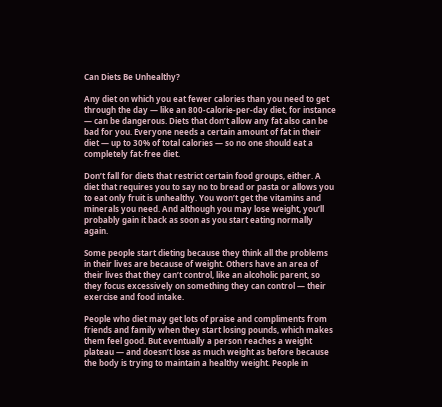Can Diets Be Unhealthy?

Any diet on which you eat fewer calories than you need to get through the day — like an 800-calorie-per-day diet, for instance — can be dangerous. Diets that don’t allow any fat also can be bad for you. Everyone needs a certain amount of fat in their diet — up to 30% of total calories — so no one should eat a completely fat-free diet.

Don’t fall for diets that restrict certain food groups, either. A diet that requires you to say no to bread or pasta or allows you to eat only fruit is unhealthy. You won’t get the vitamins and minerals you need. And although you may lose weight, you’ll probably gain it back as soon as you start eating normally again.

Some people start dieting because they think all the problems in their lives are because of weight. Others have an area of their lives that they can’t control, like an alcoholic parent, so they focus excessively on something they can control — their exercise and food intake.

People who diet may get lots of praise and compliments from friends and family when they start losing pounds, which makes them feel good. But eventually a person reaches a weight plateau — and doesn’t lose as much weight as before because the body is trying to maintain a healthy weight. People in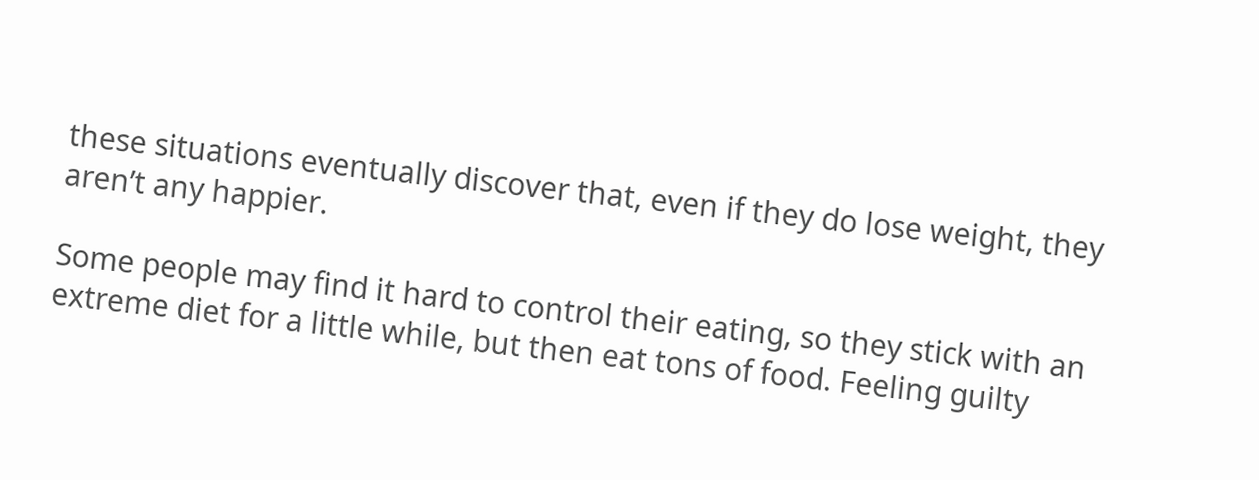these situations eventually discover that, even if they do lose weight, they aren’t any happier.

Some people may find it hard to control their eating, so they stick with an extreme diet for a little while, but then eat tons of food. Feeling guilty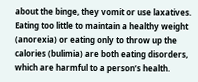about the binge, they vomit or use laxatives. Eating too little to maintain a healthy weight (anorexia) or eating only to throw up the calories (bulimia) are both eating disorders, which are harmful to a person’s health.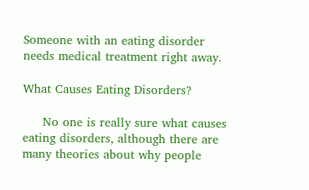Someone with an eating disorder needs medical treatment right away.

What Causes Eating Disorders?

     No one is really sure what causes eating disorders, although there are many theories about why people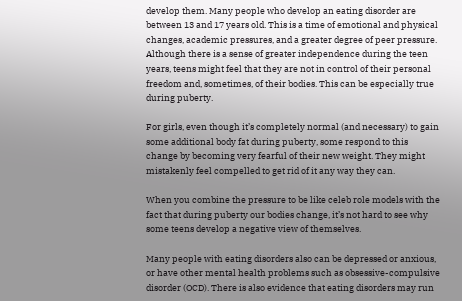develop them. Many people who develop an eating disorder are between 13 and 17 years old. This is a time of emotional and physical changes, academic pressures, and a greater degree of peer pressure. Although there is a sense of greater independence during the teen years, teens might feel that they are not in control of their personal freedom and, sometimes, of their bodies. This can be especially true during puberty.

For girls, even though it’s completely normal (and necessary) to gain some additional body fat during puberty, some respond to this change by becoming very fearful of their new weight. They might mistakenly feel compelled to get rid of it any way they can.

When you combine the pressure to be like celeb role models with the fact that during puberty our bodies change, it’s not hard to see why some teens develop a negative view of themselves.

Many people with eating disorders also can be depressed or anxious, or have other mental health problems such as obsessive-compulsive disorder (OCD). There is also evidence that eating disorders may run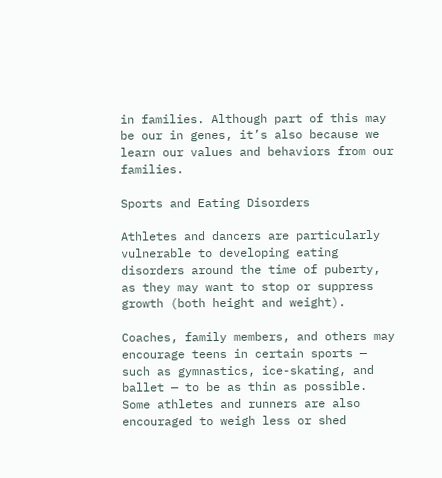in families. Although part of this may be our in genes, it’s also because we learn our values and behaviors from our families.

Sports and Eating Disorders

Athletes and dancers are particularly vulnerable to developing eating disorders around the time of puberty, as they may want to stop or suppress growth (both height and weight).

Coaches, family members, and others may encourage teens in certain sports — such as gymnastics, ice-skating, and ballet — to be as thin as possible. Some athletes and runners are also encouraged to weigh less or shed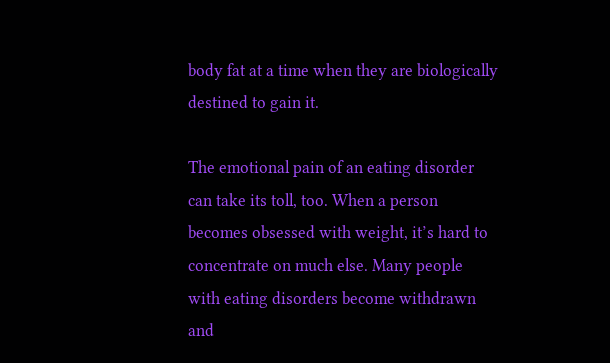body fat at a time when they are biologically destined to gain it.

The emotional pain of an eating disorder can take its toll, too. When a person becomes obsessed with weight, it’s hard to concentrate on much else. Many people with eating disorders become withdrawn and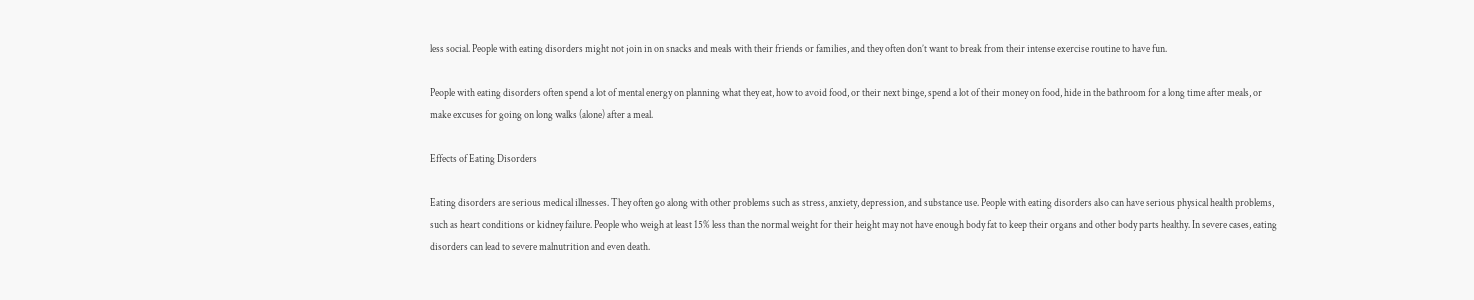less social. People with eating disorders might not join in on snacks and meals with their friends or families, and they often don’t want to break from their intense exercise routine to have fun.

People with eating disorders often spend a lot of mental energy on planning what they eat, how to avoid food, or their next binge, spend a lot of their money on food, hide in the bathroom for a long time after meals, or make excuses for going on long walks (alone) after a meal.

Effects of Eating Disorders

Eating disorders are serious medical illnesses. They often go along with other problems such as stress, anxiety, depression, and substance use. People with eating disorders also can have serious physical health problems, such as heart conditions or kidney failure. People who weigh at least 15% less than the normal weight for their height may not have enough body fat to keep their organs and other body parts healthy. In severe cases, eating disorders can lead to severe malnutrition and even death.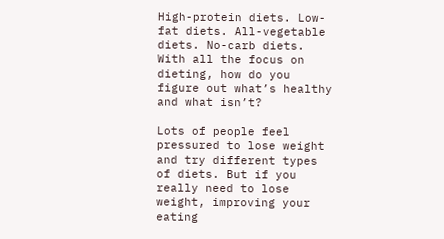High-protein diets. Low-fat diets. All-vegetable diets. No-carb diets. With all the focus on dieting, how do you figure out what’s healthy and what isn’t?

Lots of people feel pressured to lose weight and try different types of diets. But if you really need to lose weight, improving your eating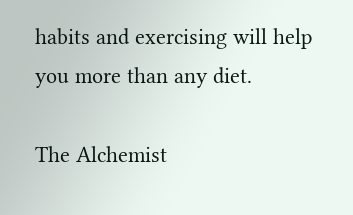habits and exercising will help you more than any diet.

The Alchemist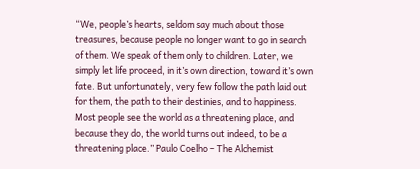“We, people’s hearts, seldom say much about those treasures, because people no longer want to go in search of them. We speak of them only to children. Later, we simply let life proceed, in it’s own direction, toward it’s own fate. But unfortunately, very few follow the path laid out for them, the path to their destinies, and to happiness. Most people see the world as a threatening place, and because they do, the world turns out indeed, to be a threatening place.” Paulo Coelho – The Alchemist